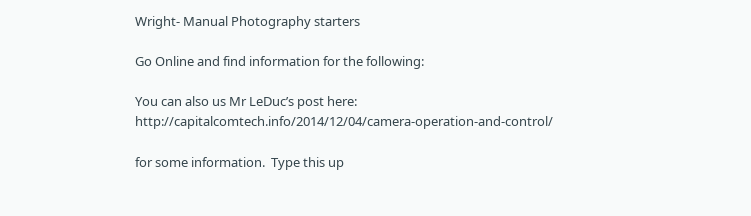Wright- Manual Photography starters

Go Online and find information for the following:

You can also us Mr LeDuc’s post here:  http://capitalcomtech.info/2014/12/04/camera-operation-and-control/

for some information.  Type this up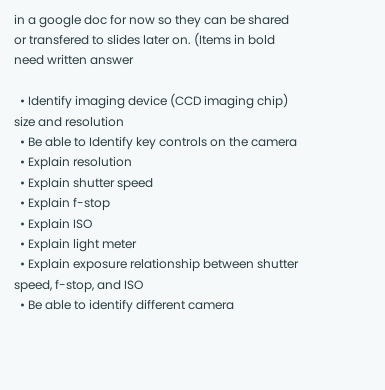in a google doc for now so they can be shared or transfered to slides later on. (Items in bold need written answer

  • Identify imaging device (CCD imaging chip) size and resolution
  • Be able to Identify key controls on the camera
  • Explain resolution
  • Explain shutter speed
  • Explain f-stop
  • Explain ISO
  • Explain light meter
  • Explain exposure relationship between shutter speed, f-stop, and ISO
  • Be able to identify different camera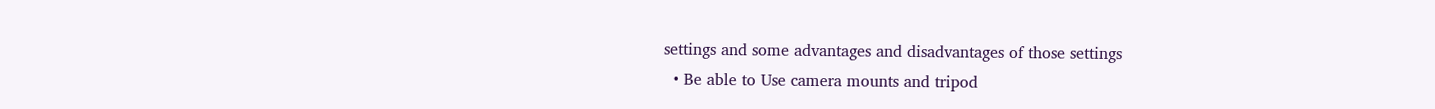settings and some advantages and disadvantages of those settings
  • Be able to Use camera mounts and tripod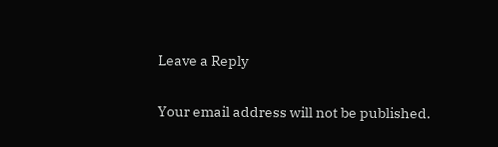Leave a Reply

Your email address will not be published.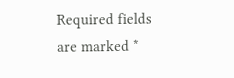Required fields are marked *